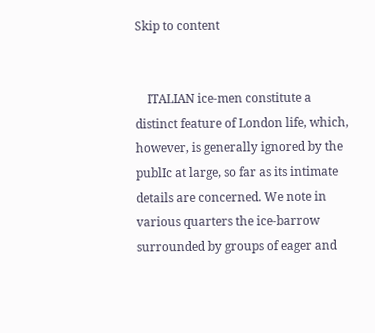Skip to content


    ITALIAN ice-men constitute a distinct feature of London life, which, however, is generally ignored by the publIc at large, so far as its intimate details are concerned. We note in various quarters the ice-barrow surrounded by groups of eager and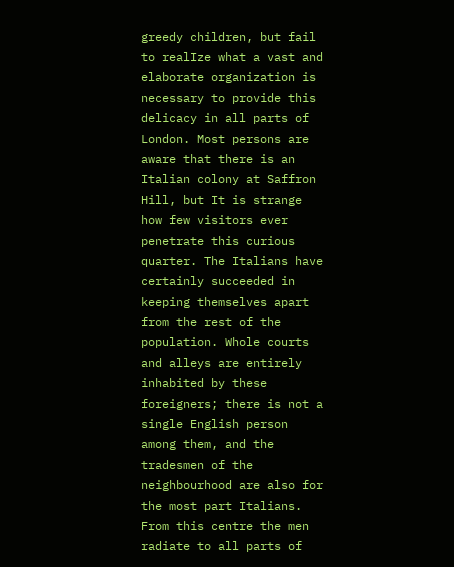greedy children, but fail to realIze what a vast and elaborate organization is necessary to provide this delicacy in all parts of London. Most persons are aware that there is an Italian colony at Saffron Hill, but It is strange how few visitors ever penetrate this curious quarter. The Italians have certainly succeeded in keeping themselves apart from the rest of the population. Whole courts and alleys are entirely inhabited by these foreigners; there is not a single English person among them, and the tradesmen of the neighbourhood are also for the most part Italians. From this centre the men radiate to all parts of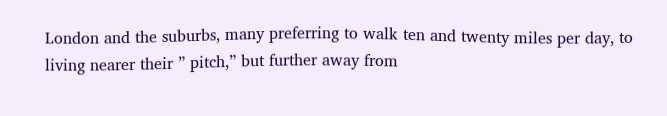London and the suburbs, many preferring to walk ten and twenty miles per day, to living nearer their ” pitch,” but further away from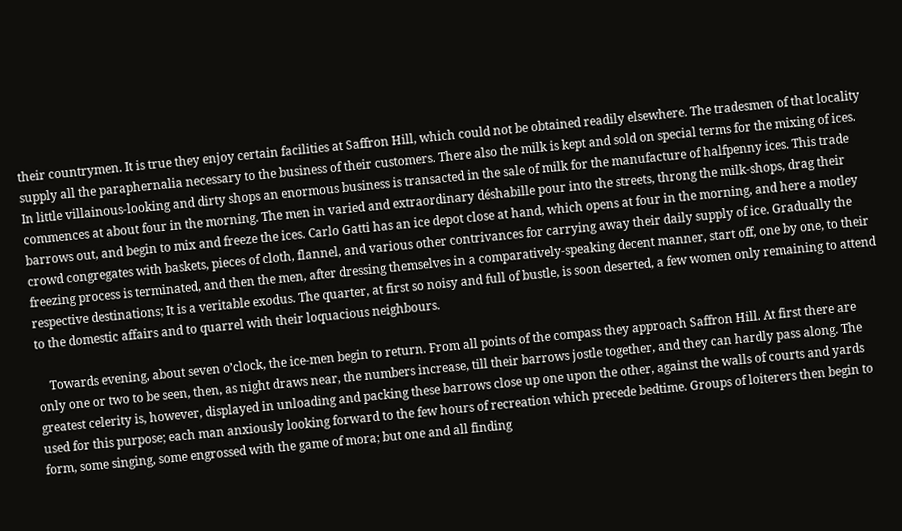their countrymen. It is true they enjoy certain facilities at Saffron Hill, which could not be obtained readily elsewhere. The tradesmen of that locality supply all the paraphernalia necessary to the business of their customers. There also the milk is kept and sold on special terms for the mixing of ices. In little villainous-looking and dirty shops an enormous business is transacted in the sale of milk for the manufacture of halfpenny ices. This trade commences at about four in the morning. The men in varied and extraordinary déshabille pour into the streets, throng the milk-shops, drag their barrows out, and begin to mix and freeze the ices. Carlo Gatti has an ice depot close at hand, which opens at four in the morning, and here a motley crowd congregates with baskets, pieces of cloth, flannel, and various other contrivances for carrying away their daily supply of ice. Gradually the freezing process is terminated, and then the men, after dressing themselves in a comparatively-speaking decent manner, start off, one by one, to their respective destinations; It is a veritable exodus. The quarter, at first so noisy and full of bustle, is soon deserted, a few women only remaining to attend to the domestic affairs and to quarrel with their loquacious neighbours.

    Towards evening, about seven o’clock, the ice-men begin to return. From all points of the compass they approach Saffron Hill. At first there are only one or two to be seen, then, as night draws near, the numbers increase, till their barrows jostle together, and they can hardly pass along. The greatest celerity is, however, displayed in unloading and packing these barrows close up one upon the other, against the walls of courts and yards used for this purpose; each man anxiously looking forward to the few hours of recreation which precede bedtime. Groups of loiterers then begin to form, some singing, some engrossed with the game of mora; but one and all finding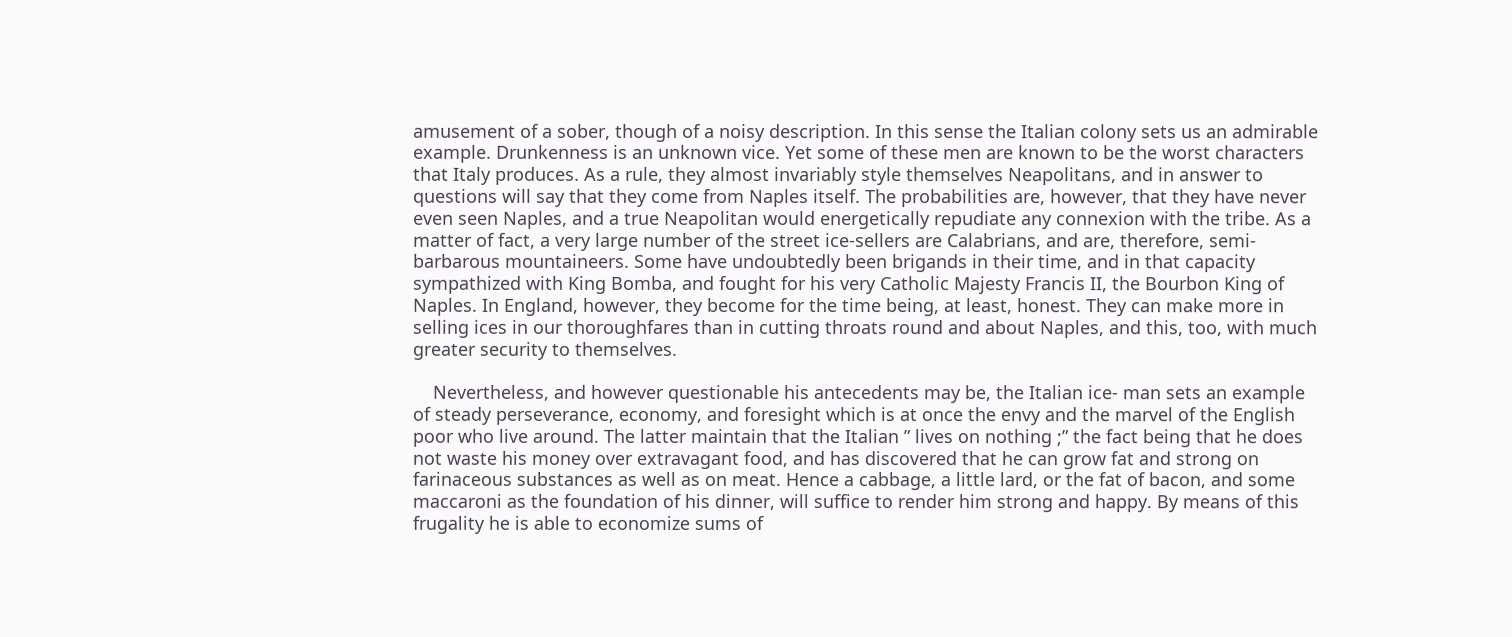amusement of a sober, though of a noisy description. In this sense the Italian colony sets us an admirable example. Drunkenness is an unknown vice. Yet some of these men are known to be the worst characters that Italy produces. As a rule, they almost invariably style themselves Neapolitans, and in answer to questions will say that they come from Naples itself. The probabilities are, however, that they have never even seen Naples, and a true Neapolitan would energetically repudiate any connexion with the tribe. As a matter of fact, a very large number of the street ice-sellers are Calabrians, and are, therefore, semi-barbarous mountaineers. Some have undoubtedly been brigands in their time, and in that capacity sympathized with King Bomba, and fought for his very Catholic Majesty Francis II, the Bourbon King of Naples. In England, however, they become for the time being, at least, honest. They can make more in selling ices in our thoroughfares than in cutting throats round and about Naples, and this, too, with much greater security to themselves.

    Nevertheless, and however questionable his antecedents may be, the Italian ice- man sets an example of steady perseverance, economy, and foresight which is at once the envy and the marvel of the English poor who live around. The latter maintain that the Italian ” lives on nothing ;” the fact being that he does not waste his money over extravagant food, and has discovered that he can grow fat and strong on farinaceous substances as well as on meat. Hence a cabbage, a little lard, or the fat of bacon, and some maccaroni as the foundation of his dinner, will suffice to render him strong and happy. By means of this frugality he is able to economize sums of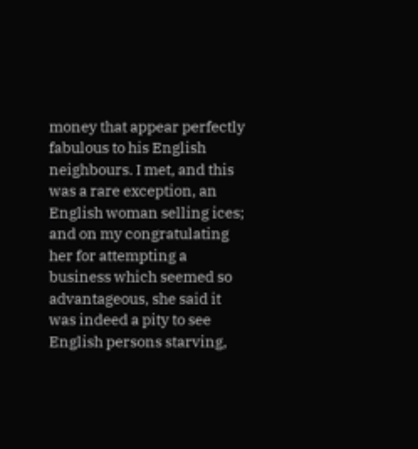money that appear perfectly fabulous to his English neighbours. I met, and this was a rare exception, an English woman selling ices; and on my congratulating her for attempting a business which seemed so advantageous, she said it was indeed a pity to see English persons starving,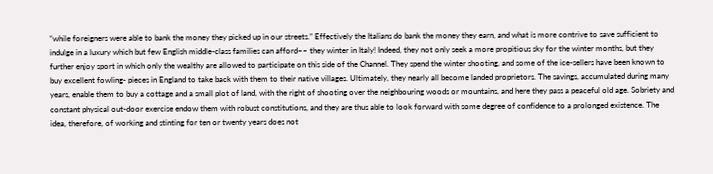“while foreigners were able to bank the money they picked up in our streets.” Effectively the Italians do bank the money they earn, and what is more contrive to save sufficient to indulge in a luxury which but few English middle-class families can afford–– they winter in Italy! Indeed, they not only seek a more propitious sky for the winter months, but they further enjoy sport in which only the wealthy are allowed to participate on this side of the Channel. They spend the winter shooting, and some of the ice-sellers have been known to buy excellent fowling- pieces in England to take back with them to their native villages. Ultimately, they nearly all become landed proprietors. The savings, accumulated during many years, enable them to buy a cottage and a small plot of land, with the right of shooting over the neighbouring woods or mountains, and here they pass a peaceful old age. Sobriety and constant physical out-door exercise endow them with robust constitutions, and they are thus able to look forward with some degree of confidence to a prolonged existence. The idea, therefore, of working and stinting for ten or twenty years does not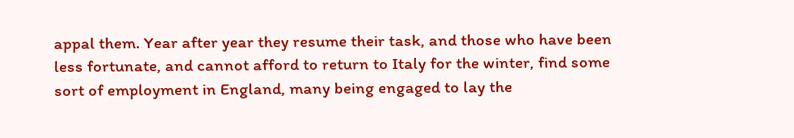appal them. Year after year they resume their task, and those who have been less fortunate, and cannot afford to return to Italy for the winter, find some sort of employment in England, many being engaged to lay the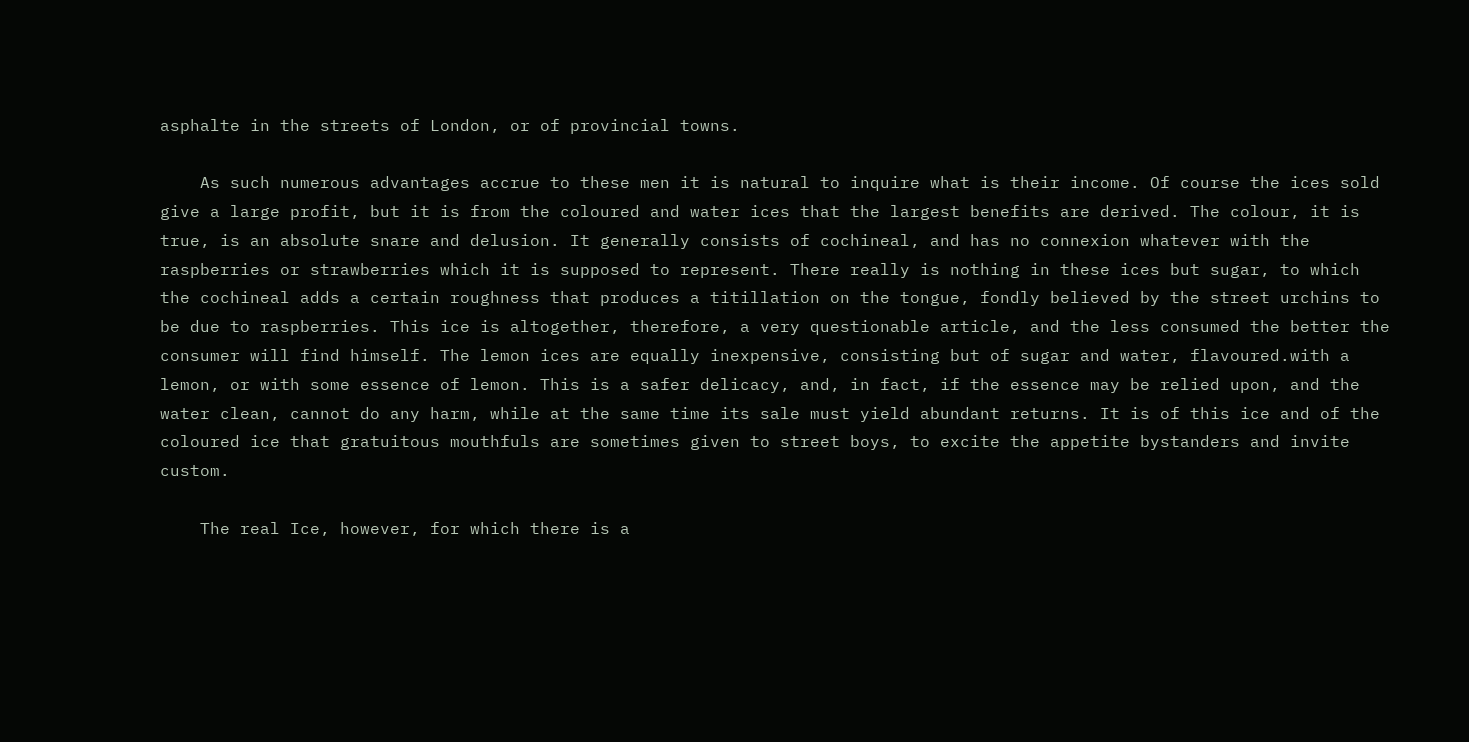asphalte in the streets of London, or of provincial towns.

    As such numerous advantages accrue to these men it is natural to inquire what is their income. Of course the ices sold give a large profit, but it is from the coloured and water ices that the largest benefits are derived. The colour, it is true, is an absolute snare and delusion. It generally consists of cochineal, and has no connexion whatever with the raspberries or strawberries which it is supposed to represent. There really is nothing in these ices but sugar, to which the cochineal adds a certain roughness that produces a titillation on the tongue, fondly believed by the street urchins to be due to raspberries. This ice is altogether, therefore, a very questionable article, and the less consumed the better the consumer will find himself. The lemon ices are equally inexpensive, consisting but of sugar and water, flavoured.with a lemon, or with some essence of lemon. This is a safer delicacy, and, in fact, if the essence may be relied upon, and the water clean, cannot do any harm, while at the same time its sale must yield abundant returns. It is of this ice and of the coloured ice that gratuitous mouthfuls are sometimes given to street boys, to excite the appetite bystanders and invite custom.

    The real Ice, however, for which there is a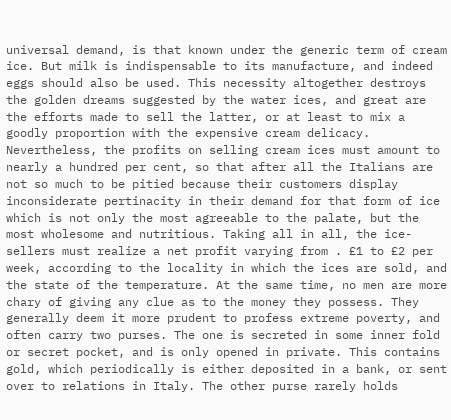universal demand, is that known under the generic term of cream ice. But milk is indispensable to its manufacture, and indeed eggs should also be used. This necessity altogether destroys the golden dreams suggested by the water ices, and great are the efforts made to sell the latter, or at least to mix a goodly proportion with the expensive cream delicacy. Nevertheless, the profits on selling cream ices must amount to nearly a hundred per cent, so that after all the Italians are not so much to be pitied because their customers display inconsiderate pertinacity in their demand for that form of ice which is not only the most agreeable to the palate, but the most wholesome and nutritious. Taking all in all, the ice-sellers must realize a net profit varying from . £1 to £2 per week, according to the locality in which the ices are sold, and the state of the temperature. At the same time, no men are more chary of giving any clue as to the money they possess. They generally deem it more prudent to profess extreme poverty, and often carry two purses. The one is secreted in some inner fold or secret pocket, and is only opened in private. This contains gold, which periodically is either deposited in a bank, or sent over to relations in Italy. The other purse rarely holds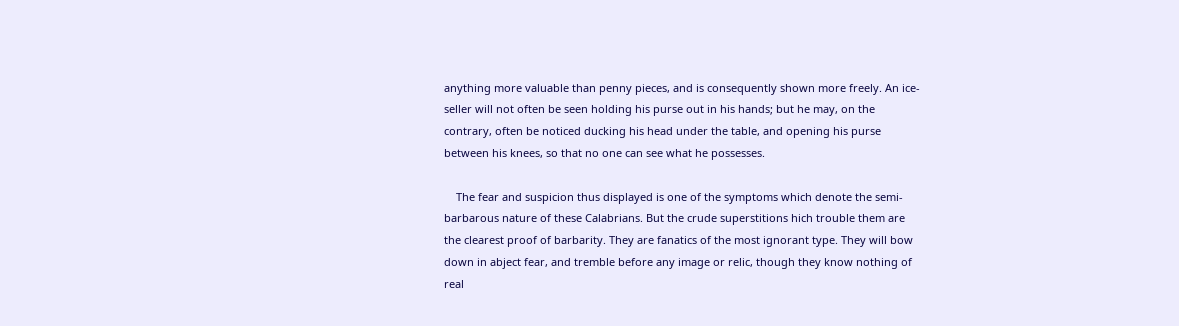anything more valuable than penny pieces, and is consequently shown more freely. An ice-seller will not often be seen holding his purse out in his hands; but he may, on the contrary, often be noticed ducking his head under the table, and opening his purse between his knees, so that no one can see what he possesses.

    The fear and suspicion thus displayed is one of the symptoms which denote the semi-barbarous nature of these Calabrians. But the crude superstitions hich trouble them are the clearest proof of barbarity. They are fanatics of the most ignorant type. They will bow down in abject fear, and tremble before any image or relic, though they know nothing of real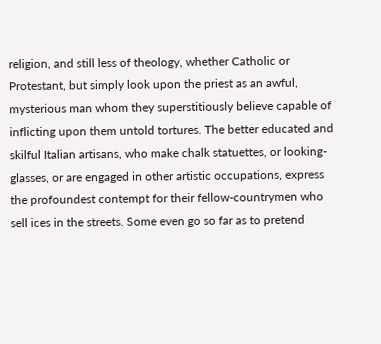religion, and still less of theology, whether Catholic or Protestant, but simply look upon the priest as an awful, mysterious man whom they superstitiously believe capable of inflicting upon them untold tortures. The better educated and skilful Italian artisans, who make chalk statuettes, or looking-glasses, or are engaged in other artistic occupations, express the profoundest contempt for their fellow-countrymen who sell ices in the streets. Some even go so far as to pretend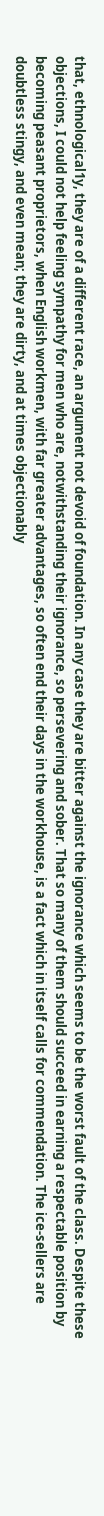that, ethnological1y, they are of a different race, an argument not devoid of foundation. In any case they are bitter against the ignorance which seems to be the worst fault of the class. Despite these objections, I could not help feeling sympathy for men who are, notwithstanding their ignorance, so persevering and sober. That so many of them should succeed in earning a respectable position by becoming peasant proprietors, when English workmen, with far greater advantages, so often end their days in the workhouse, is a fact which in itself calls for commendation. The ice-sellers are doubtless stingy, and even mean; they are dirty, and at times objectionably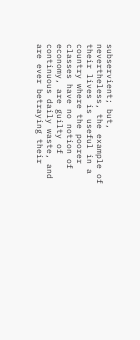subservient; but, nevertheless, the example of their lives is useful in a country where the poorer classes have no notion of economy, are guilty of continuous daily waste, and are ever betraying their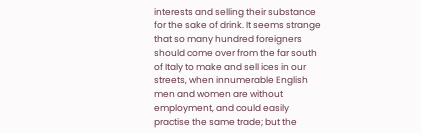interests and selling their substance for the sake of drink. It seems strange that so many hundred foreigners should come over from the far south of Italy to make and sell ices in our streets, when innumerable English men and women are without employment, and could easily practise the same trade; but the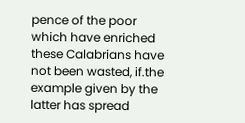pence of the poor which have enriched these Calabrians have not been wasted, if.the example given by the latter has spread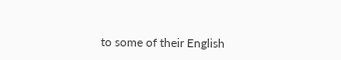to some of their English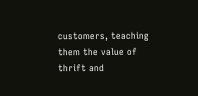customers, teaching them the value of thrift and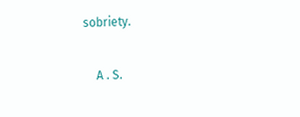sobriety.

    A . S.